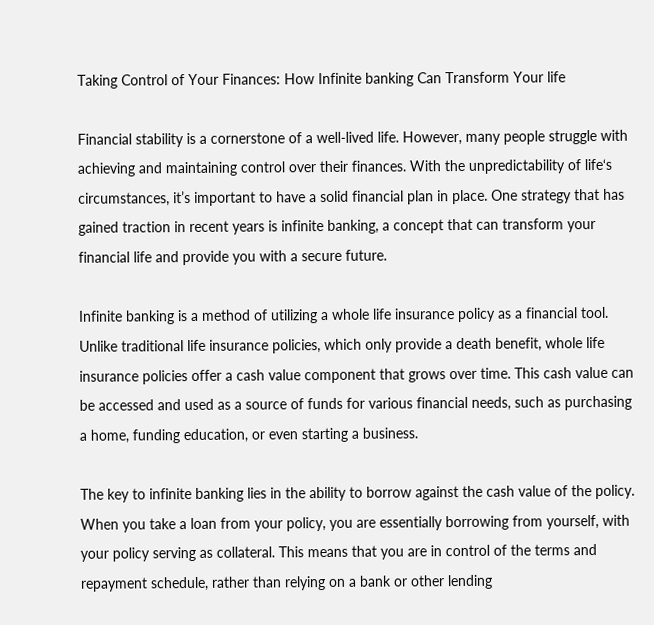Taking Control of Your Finances: How Infinite banking Can Transform Your life

Financial stability is a cornerstone of a well-lived life. However, many people struggle with achieving and maintaining control over their finances. With the unpredictability of life‘s circumstances, it’s important to have a solid financial plan in place. One strategy that has gained traction in recent years is infinite banking, a concept that can transform your financial life and provide you with a secure future.

Infinite banking is a method of utilizing a whole life insurance policy as a financial tool. Unlike traditional life insurance policies, which only provide a death benefit, whole life insurance policies offer a cash value component that grows over time. This cash value can be accessed and used as a source of funds for various financial needs, such as purchasing a home, funding education, or even starting a business.

The key to infinite banking lies in the ability to borrow against the cash value of the policy. When you take a loan from your policy, you are essentially borrowing from yourself, with your policy serving as collateral. This means that you are in control of the terms and repayment schedule, rather than relying on a bank or other lending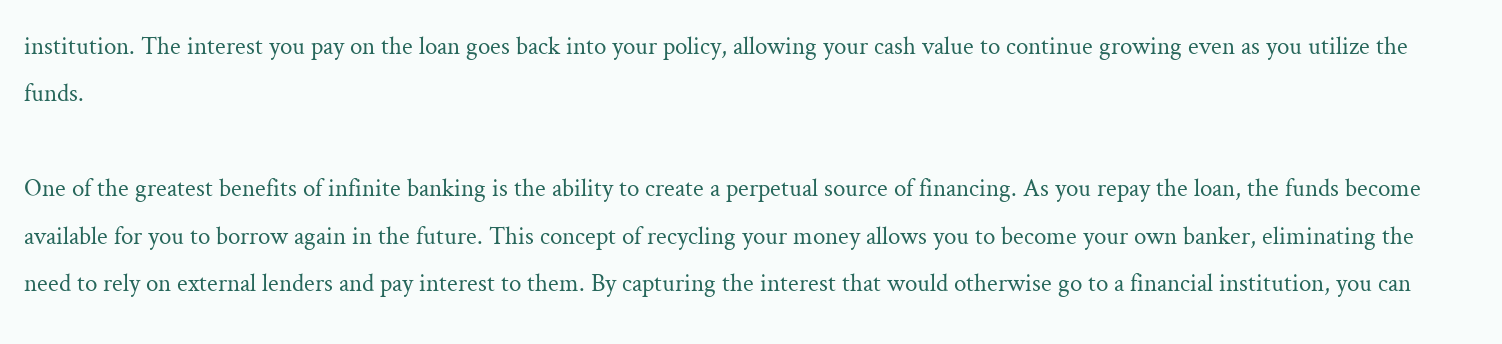institution. The interest you pay on the loan goes back into your policy, allowing your cash value to continue growing even as you utilize the funds.

One of the greatest benefits of infinite banking is the ability to create a perpetual source of financing. As you repay the loan, the funds become available for you to borrow again in the future. This concept of recycling your money allows you to become your own banker, eliminating the need to rely on external lenders and pay interest to them. By capturing the interest that would otherwise go to a financial institution, you can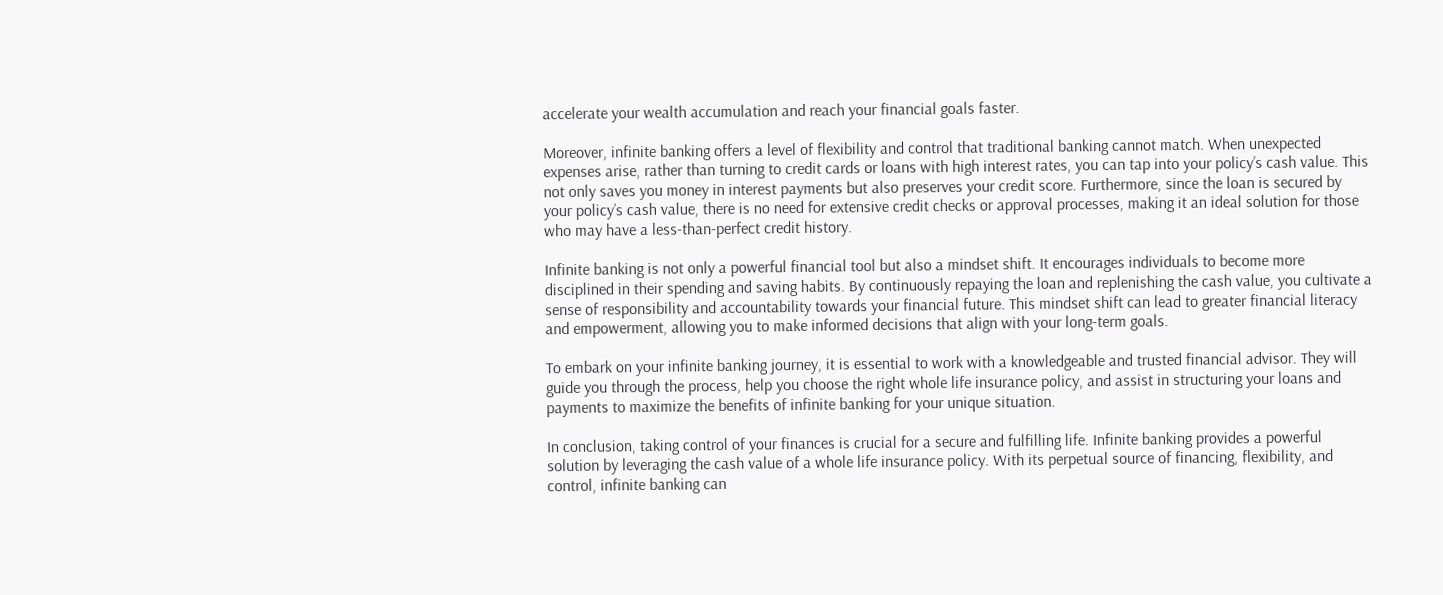accelerate your wealth accumulation and reach your financial goals faster.

Moreover, infinite banking offers a level of flexibility and control that traditional banking cannot match. When unexpected expenses arise, rather than turning to credit cards or loans with high interest rates, you can tap into your policy’s cash value. This not only saves you money in interest payments but also preserves your credit score. Furthermore, since the loan is secured by your policy’s cash value, there is no need for extensive credit checks or approval processes, making it an ideal solution for those who may have a less-than-perfect credit history.

Infinite banking is not only a powerful financial tool but also a mindset shift. It encourages individuals to become more disciplined in their spending and saving habits. By continuously repaying the loan and replenishing the cash value, you cultivate a sense of responsibility and accountability towards your financial future. This mindset shift can lead to greater financial literacy and empowerment, allowing you to make informed decisions that align with your long-term goals.

To embark on your infinite banking journey, it is essential to work with a knowledgeable and trusted financial advisor. They will guide you through the process, help you choose the right whole life insurance policy, and assist in structuring your loans and payments to maximize the benefits of infinite banking for your unique situation.

In conclusion, taking control of your finances is crucial for a secure and fulfilling life. Infinite banking provides a powerful solution by leveraging the cash value of a whole life insurance policy. With its perpetual source of financing, flexibility, and control, infinite banking can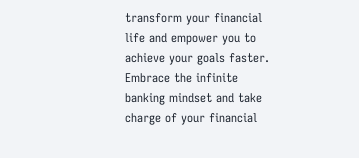transform your financial life and empower you to achieve your goals faster. Embrace the infinite banking mindset and take charge of your financial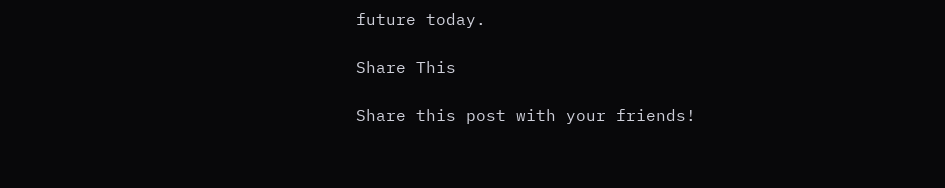future today.

Share This

Share this post with your friends!